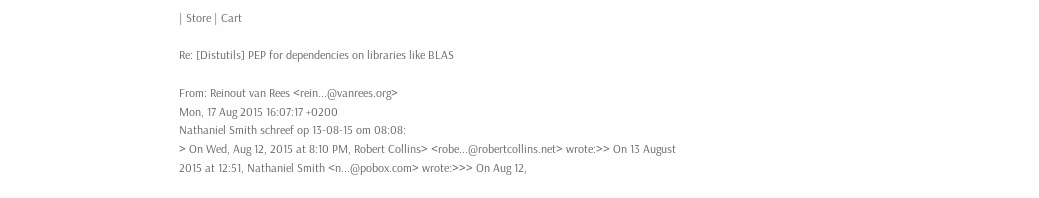| Store | Cart

Re: [Distutils] PEP for dependencies on libraries like BLAS

From: Reinout van Rees <rein...@vanrees.org>
Mon, 17 Aug 2015 16:07:17 +0200
Nathaniel Smith schreef op 13-08-15 om 08:08:
> On Wed, Aug 12, 2015 at 8:10 PM, Robert Collins> <robe...@robertcollins.net> wrote:>> On 13 August 2015 at 12:51, Nathaniel Smith <n...@pobox.com> wrote:>>> On Aug 12,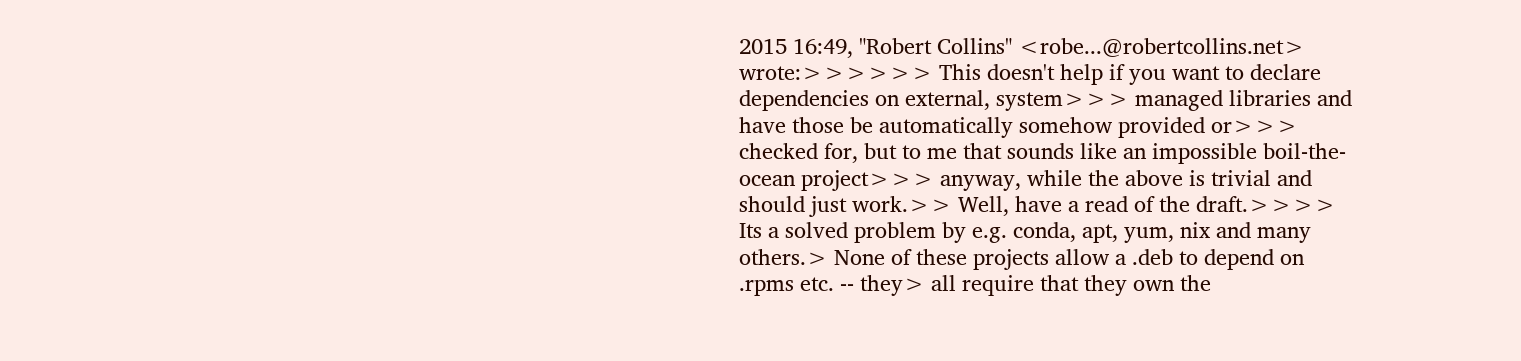2015 16:49, "Robert Collins" <robe...@robertcollins.net> wrote:>>>>>> This doesn't help if you want to declare dependencies on external, system>>> managed libraries and have those be automatically somehow provided or>>> checked for, but to me that sounds like an impossible boil-the-ocean project>>> anyway, while the above is trivial and should just work.>> Well, have a read of the draft.>>>> Its a solved problem by e.g. conda, apt, yum, nix and many others.> None of these projects allow a .deb to depend on .rpms etc. -- they> all require that they own the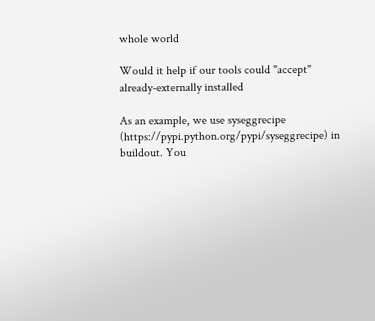whole world

Would it help if our tools could "accept" already-externally installed

As an example, we use syseggrecipe
(https://pypi.python.org/pypi/syseggrecipe) in buildout. You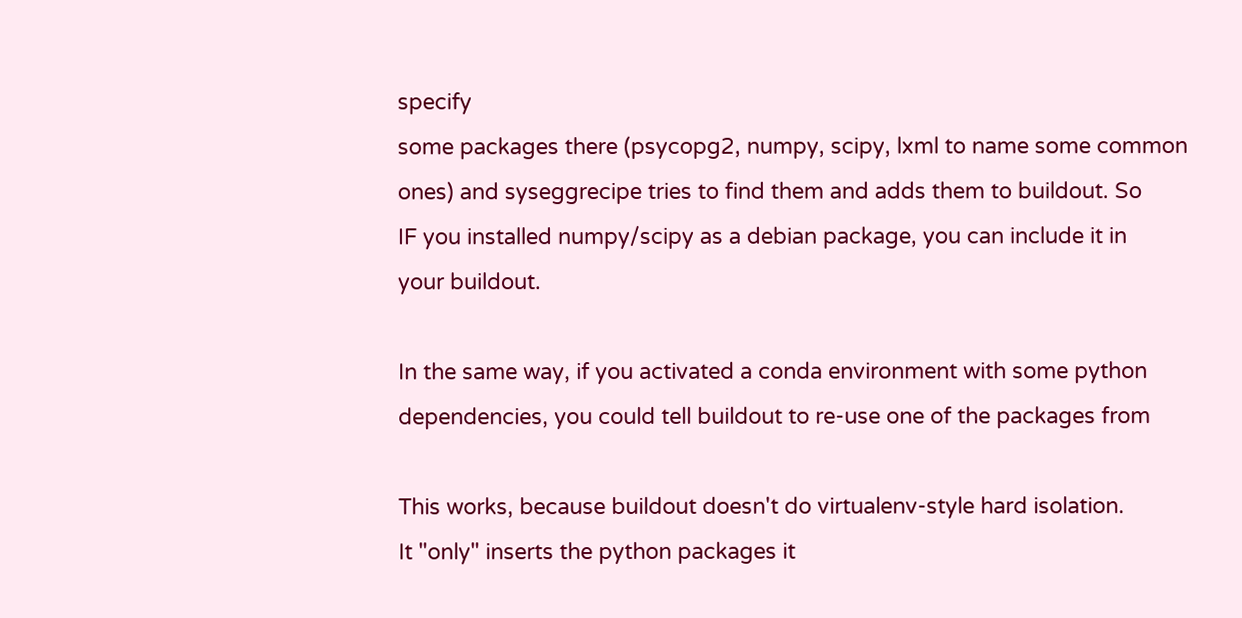specify
some packages there (psycopg2, numpy, scipy, lxml to name some common
ones) and syseggrecipe tries to find them and adds them to buildout. So
IF you installed numpy/scipy as a debian package, you can include it in
your buildout.

In the same way, if you activated a conda environment with some python
dependencies, you could tell buildout to re-use one of the packages from

This works, because buildout doesn't do virtualenv-style hard isolation.
It "only" inserts the python packages it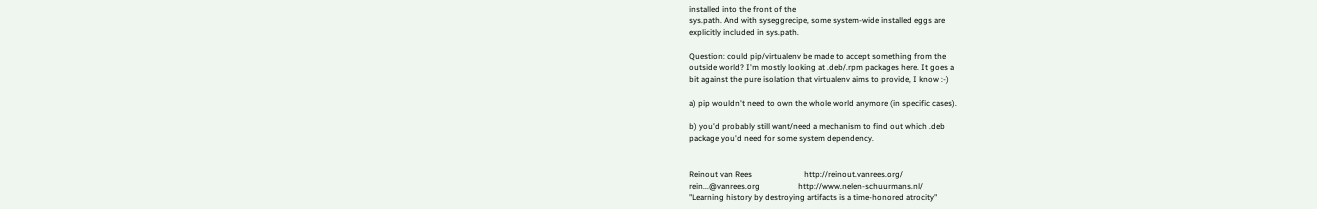installed into the front of the
sys.path. And with syseggrecipe, some system-wide installed eggs are
explicitly included in sys.path.

Question: could pip/virtualenv be made to accept something from the
outside world? I'm mostly looking at .deb/.rpm packages here. It goes a
bit against the pure isolation that virtualenv aims to provide, I know :-)

a) pip wouldn't need to own the whole world anymore (in specific cases).

b) you'd probably still want/need a mechanism to find out which .deb
package you'd need for some system dependency.


Reinout van Rees                          http://reinout.vanrees.org/
rein...@vanrees.org                   http://www.nelen-schuurmans.nl/
"Learning history by destroying artifacts is a time-honored atrocity"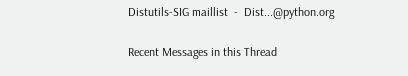Distutils-SIG maillist  -  Dist...@python.org

Recent Messages in this Thread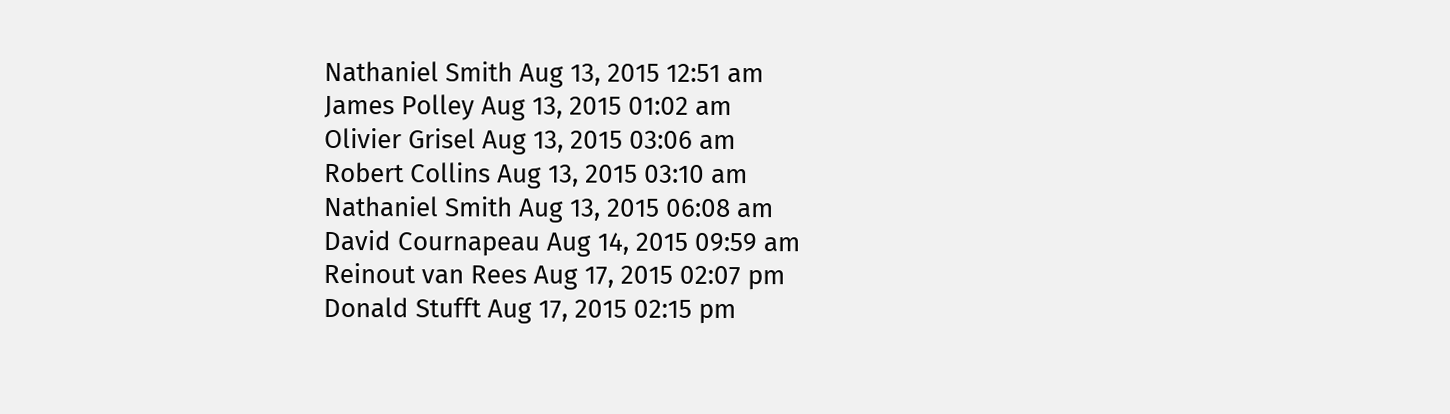Nathaniel Smith Aug 13, 2015 12:51 am
James Polley Aug 13, 2015 01:02 am
Olivier Grisel Aug 13, 2015 03:06 am
Robert Collins Aug 13, 2015 03:10 am
Nathaniel Smith Aug 13, 2015 06:08 am
David Cournapeau Aug 14, 2015 09:59 am
Reinout van Rees Aug 17, 2015 02:07 pm
Donald Stufft Aug 17, 2015 02:15 pm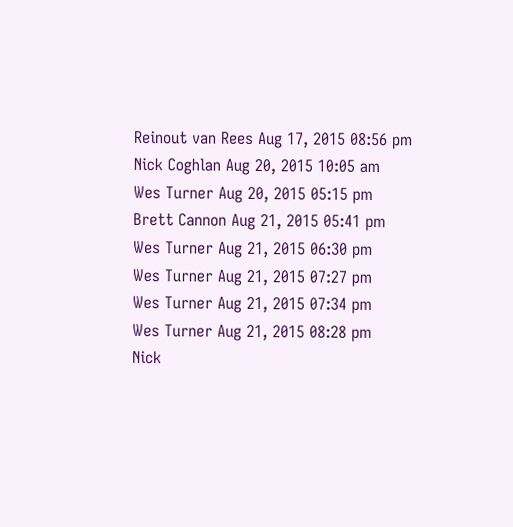Reinout van Rees Aug 17, 2015 08:56 pm
Nick Coghlan Aug 20, 2015 10:05 am
Wes Turner Aug 20, 2015 05:15 pm
Brett Cannon Aug 21, 2015 05:41 pm
Wes Turner Aug 21, 2015 06:30 pm
Wes Turner Aug 21, 2015 07:27 pm
Wes Turner Aug 21, 2015 07:34 pm
Wes Turner Aug 21, 2015 08:28 pm
Nick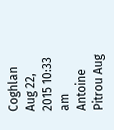Coghlan Aug 22, 2015 10:33 am
Antoine Pitrou Aug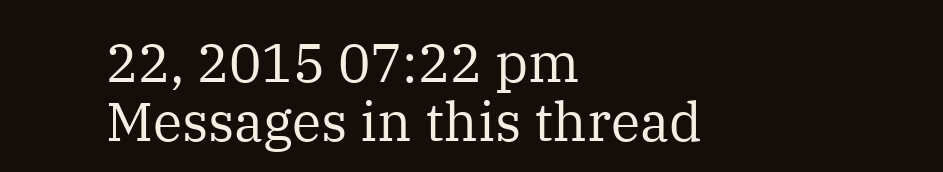22, 2015 07:22 pm
Messages in this thread